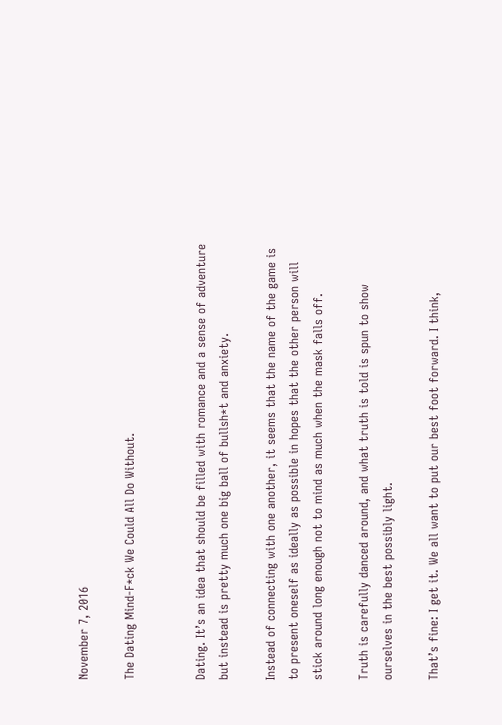November 7, 2016

The Dating Mind-F*ck We Could All Do Without.


Dating. It’s an idea that should be filled with romance and a sense of adventure but instead is pretty much one big ball of bullsh*t and anxiety.

Instead of connecting with one another, it seems that the name of the game is to present oneself as ideally as possible in hopes that the other person will stick around long enough not to mind as much when the mask falls off.

Truth is carefully danced around, and what truth is told is spun to show ourselves in the best possibly light.

That’s fine: I get it. We all want to put our best foot forward. I think,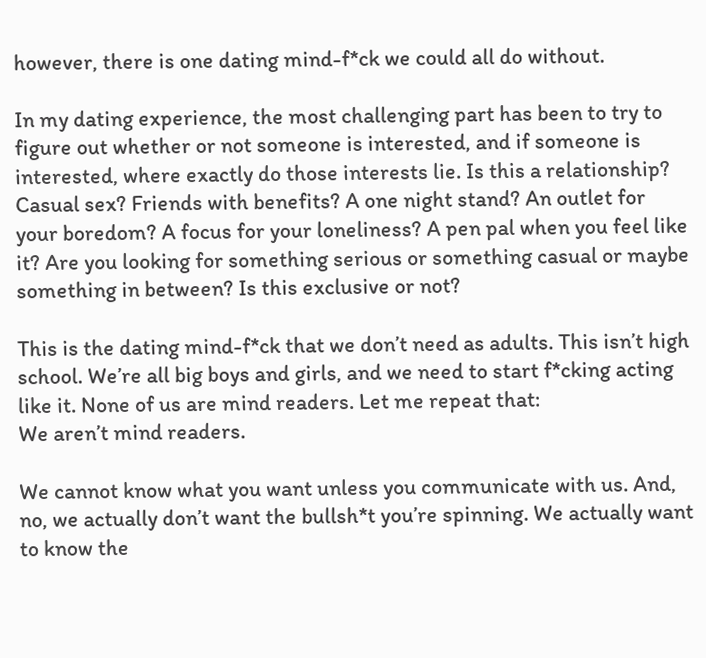however, there is one dating mind-f*ck we could all do without.

In my dating experience, the most challenging part has been to try to figure out whether or not someone is interested, and if someone is interested, where exactly do those interests lie. Is this a relationship? Casual sex? Friends with benefits? A one night stand? An outlet for your boredom? A focus for your loneliness? A pen pal when you feel like it? Are you looking for something serious or something casual or maybe something in between? Is this exclusive or not?

This is the dating mind-f*ck that we don’t need as adults. This isn’t high school. We’re all big boys and girls, and we need to start f*cking acting like it. None of us are mind readers. Let me repeat that:
We aren’t mind readers.

We cannot know what you want unless you communicate with us. And, no, we actually don’t want the bullsh*t you’re spinning. We actually want to know the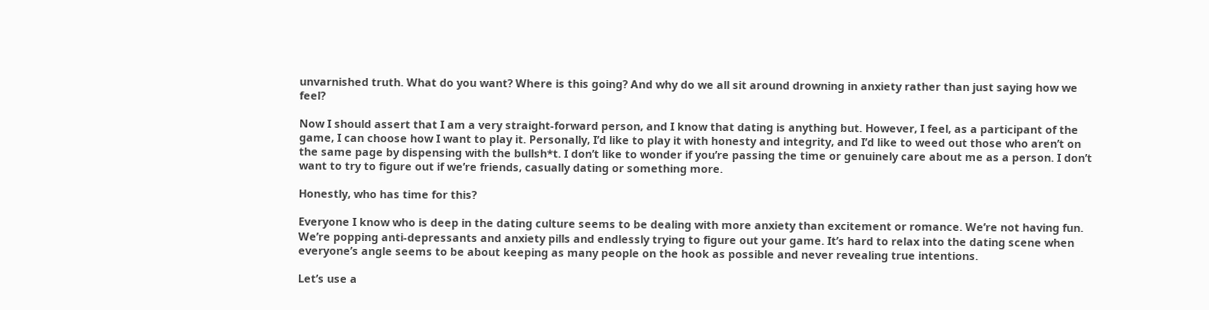unvarnished truth. What do you want? Where is this going? And why do we all sit around drowning in anxiety rather than just saying how we feel?

Now I should assert that I am a very straight-forward person, and I know that dating is anything but. However, I feel, as a participant of the game, I can choose how I want to play it. Personally, I’d like to play it with honesty and integrity, and I’d like to weed out those who aren’t on the same page by dispensing with the bullsh*t. I don’t like to wonder if you’re passing the time or genuinely care about me as a person. I don’t want to try to figure out if we’re friends, casually dating or something more.

Honestly, who has time for this?

Everyone I know who is deep in the dating culture seems to be dealing with more anxiety than excitement or romance. We’re not having fun. We’re popping anti-depressants and anxiety pills and endlessly trying to figure out your game. It’s hard to relax into the dating scene when everyone’s angle seems to be about keeping as many people on the hook as possible and never revealing true intentions.

Let’s use a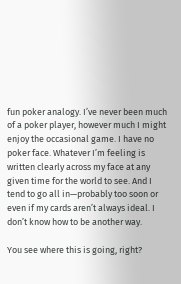fun poker analogy. I’ve never been much of a poker player, however much I might enjoy the occasional game. I have no poker face. Whatever I’m feeling is written clearly across my face at any given time for the world to see. And I tend to go all in—probably too soon or even if my cards aren’t always ideal. I don’t know how to be another way.

You see where this is going, right?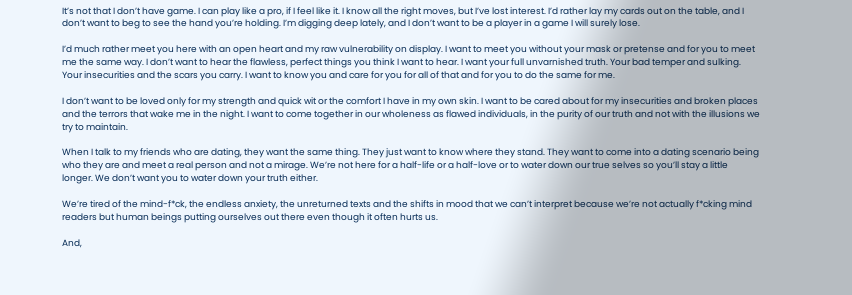It’s not that I don’t have game. I can play like a pro, if I feel like it. I know all the right moves, but I’ve lost interest. I’d rather lay my cards out on the table, and I don’t want to beg to see the hand you’re holding. I’m digging deep lately, and I don’t want to be a player in a game I will surely lose.

I’d much rather meet you here with an open heart and my raw vulnerability on display. I want to meet you without your mask or pretense and for you to meet me the same way. I don’t want to hear the flawless, perfect things you think I want to hear. I want your full unvarnished truth. Your bad temper and sulking. Your insecurities and the scars you carry. I want to know you and care for you for all of that and for you to do the same for me.

I don’t want to be loved only for my strength and quick wit or the comfort I have in my own skin. I want to be cared about for my insecurities and broken places and the terrors that wake me in the night. I want to come together in our wholeness as flawed individuals, in the purity of our truth and not with the illusions we try to maintain.

When I talk to my friends who are dating, they want the same thing. They just want to know where they stand. They want to come into a dating scenario being who they are and meet a real person and not a mirage. We’re not here for a half-life or a half-love or to water down our true selves so you’ll stay a little longer. We don’t want you to water down your truth either.

We’re tired of the mind-f*ck, the endless anxiety, the unreturned texts and the shifts in mood that we can’t interpret because we’re not actually f*cking mind readers but human beings putting ourselves out there even though it often hurts us.

And,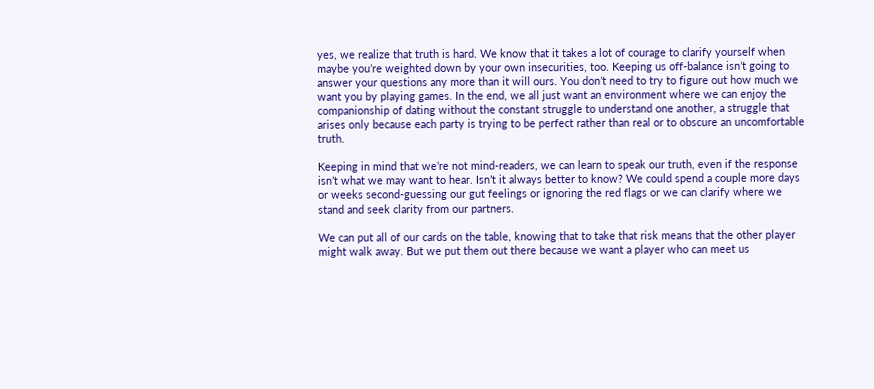yes, we realize that truth is hard. We know that it takes a lot of courage to clarify yourself when maybe you’re weighted down by your own insecurities, too. Keeping us off-balance isn’t going to answer your questions any more than it will ours. You don’t need to try to figure out how much we want you by playing games. In the end, we all just want an environment where we can enjoy the companionship of dating without the constant struggle to understand one another, a struggle that arises only because each party is trying to be perfect rather than real or to obscure an uncomfortable truth.

Keeping in mind that we’re not mind-readers, we can learn to speak our truth, even if the response isn’t what we may want to hear. Isn’t it always better to know? We could spend a couple more days or weeks second-guessing our gut feelings or ignoring the red flags or we can clarify where we stand and seek clarity from our partners.

We can put all of our cards on the table, knowing that to take that risk means that the other player might walk away. But we put them out there because we want a player who can meet us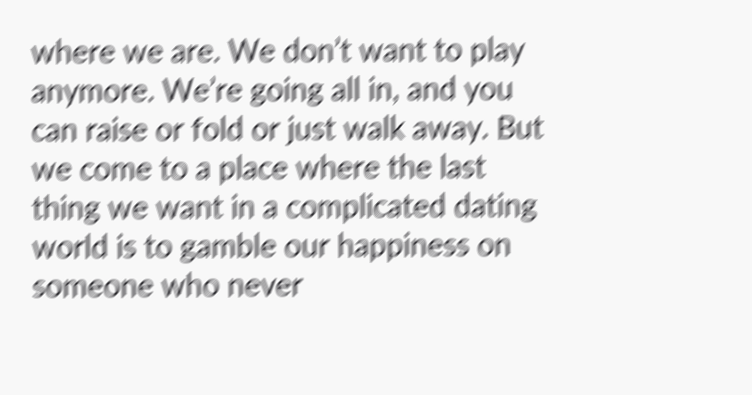where we are. We don’t want to play anymore. We’re going all in, and you can raise or fold or just walk away. But we come to a place where the last thing we want in a complicated dating world is to gamble our happiness on someone who never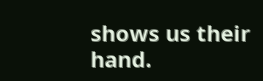shows us their hand.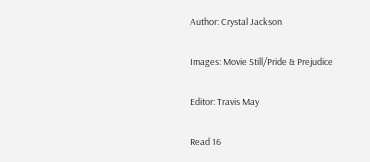Author: Crystal Jackson

Images: Movie Still/Pride & Prejudice

Editor: Travis May

Read 16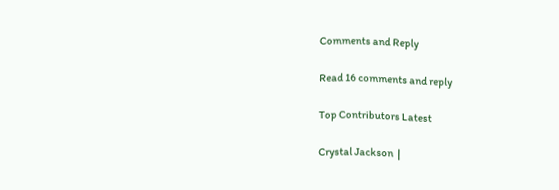Comments and Reply

Read 16 comments and reply

Top Contributors Latest

Crystal Jackson  |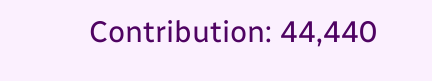Contribution: 44,440